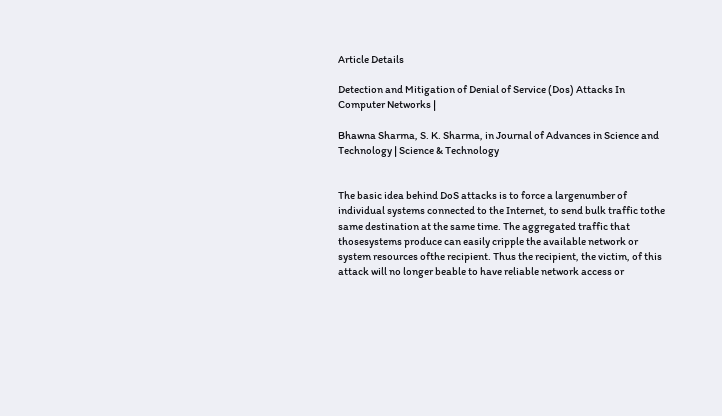Article Details

Detection and Mitigation of Denial of Service (Dos) Attacks In Computer Networks |

Bhawna Sharma, S. K. Sharma, in Journal of Advances in Science and Technology | Science & Technology


The basic idea behind DoS attacks is to force a largenumber of individual systems connected to the Internet, to send bulk traffic tothe same destination at the same time. The aggregated traffic that thosesystems produce can easily cripple the available network or system resources ofthe recipient. Thus the recipient, the victim, of this attack will no longer beable to have reliable network access or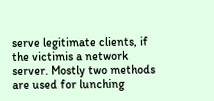serve legitimate clients, if the victimis a network server. Mostly two methods are used for lunching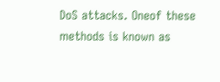DoS attacks. Oneof these methods is known as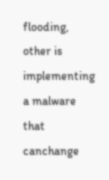flooding, other is implementing a malware that canchange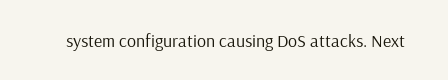system configuration causing DoS attacks. Next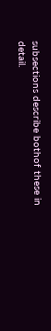subsections describe bothof these in detail.